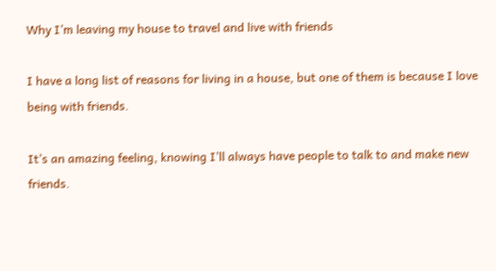Why I’m leaving my house to travel and live with friends

I have a long list of reasons for living in a house, but one of them is because I love being with friends.

It’s an amazing feeling, knowing I’ll always have people to talk to and make new friends.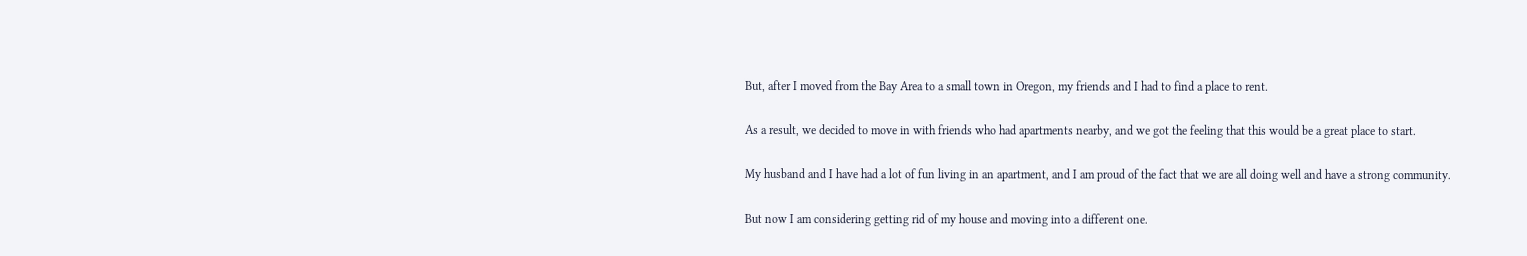But, after I moved from the Bay Area to a small town in Oregon, my friends and I had to find a place to rent.

As a result, we decided to move in with friends who had apartments nearby, and we got the feeling that this would be a great place to start.

My husband and I have had a lot of fun living in an apartment, and I am proud of the fact that we are all doing well and have a strong community.

But now I am considering getting rid of my house and moving into a different one.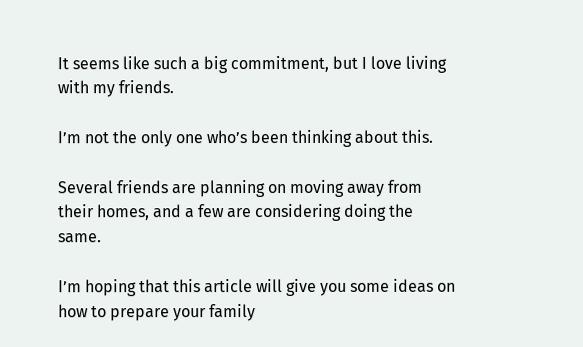It seems like such a big commitment, but I love living with my friends.

I’m not the only one who’s been thinking about this.

Several friends are planning on moving away from their homes, and a few are considering doing the same.

I’m hoping that this article will give you some ideas on how to prepare your family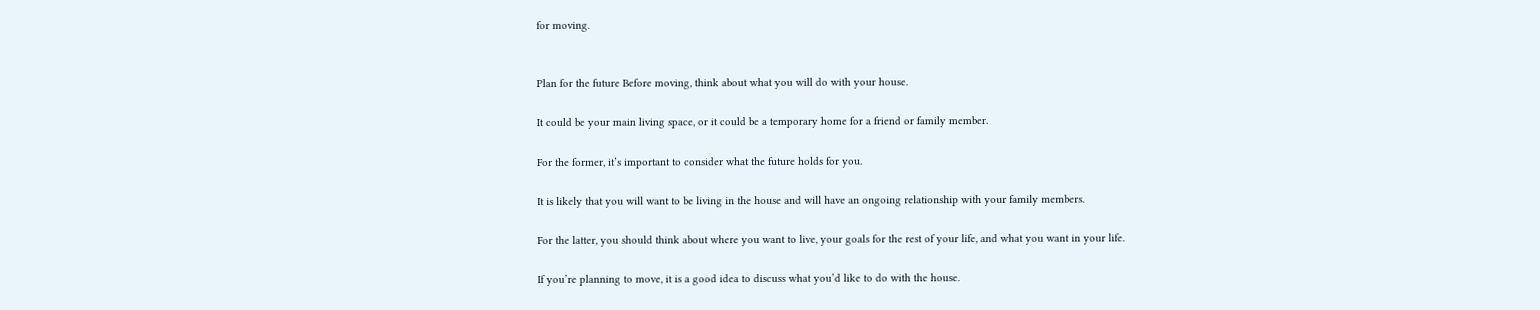for moving.


Plan for the future Before moving, think about what you will do with your house.

It could be your main living space, or it could be a temporary home for a friend or family member.

For the former, it’s important to consider what the future holds for you.

It is likely that you will want to be living in the house and will have an ongoing relationship with your family members.

For the latter, you should think about where you want to live, your goals for the rest of your life, and what you want in your life.

If you’re planning to move, it is a good idea to discuss what you’d like to do with the house.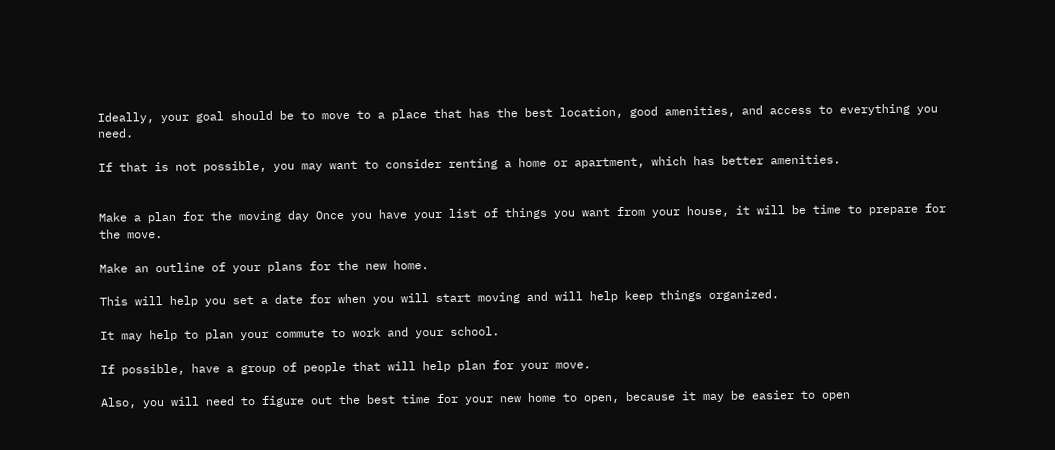Ideally, your goal should be to move to a place that has the best location, good amenities, and access to everything you need.

If that is not possible, you may want to consider renting a home or apartment, which has better amenities.


Make a plan for the moving day Once you have your list of things you want from your house, it will be time to prepare for the move.

Make an outline of your plans for the new home.

This will help you set a date for when you will start moving and will help keep things organized.

It may help to plan your commute to work and your school.

If possible, have a group of people that will help plan for your move.

Also, you will need to figure out the best time for your new home to open, because it may be easier to open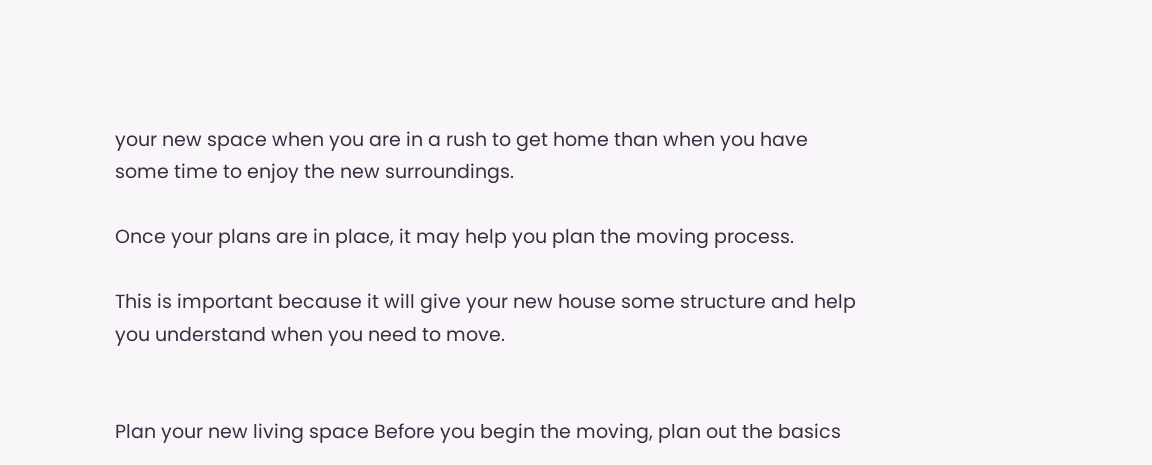your new space when you are in a rush to get home than when you have some time to enjoy the new surroundings.

Once your plans are in place, it may help you plan the moving process.

This is important because it will give your new house some structure and help you understand when you need to move.


Plan your new living space Before you begin the moving, plan out the basics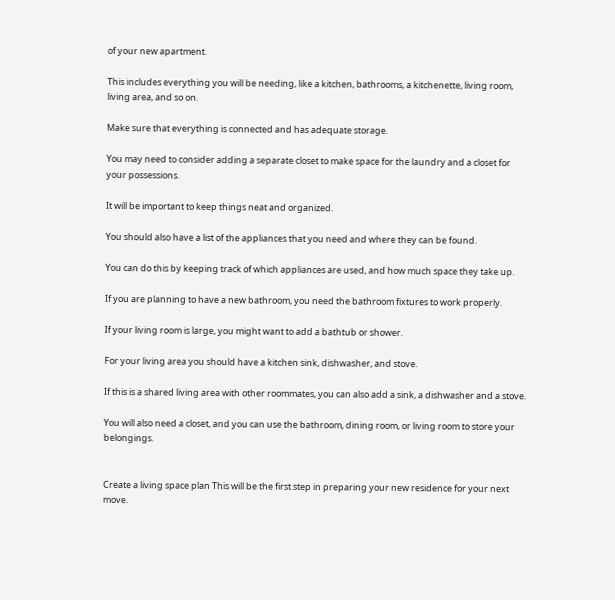of your new apartment.

This includes everything you will be needing, like a kitchen, bathrooms, a kitchenette, living room, living area, and so on.

Make sure that everything is connected and has adequate storage.

You may need to consider adding a separate closet to make space for the laundry and a closet for your possessions.

It will be important to keep things neat and organized.

You should also have a list of the appliances that you need and where they can be found.

You can do this by keeping track of which appliances are used, and how much space they take up.

If you are planning to have a new bathroom, you need the bathroom fixtures to work properly.

If your living room is large, you might want to add a bathtub or shower.

For your living area you should have a kitchen sink, dishwasher, and stove.

If this is a shared living area with other roommates, you can also add a sink, a dishwasher and a stove.

You will also need a closet, and you can use the bathroom, dining room, or living room to store your belongings.


Create a living space plan This will be the first step in preparing your new residence for your next move.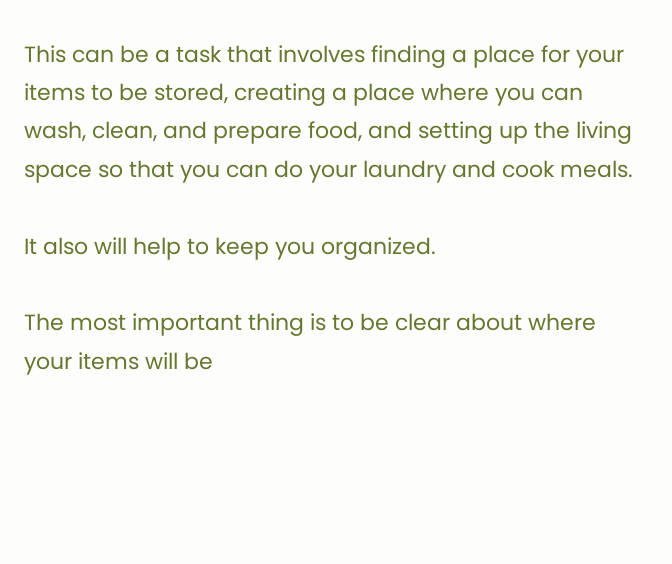This can be a task that involves finding a place for your items to be stored, creating a place where you can wash, clean, and prepare food, and setting up the living space so that you can do your laundry and cook meals.

It also will help to keep you organized.

The most important thing is to be clear about where your items will be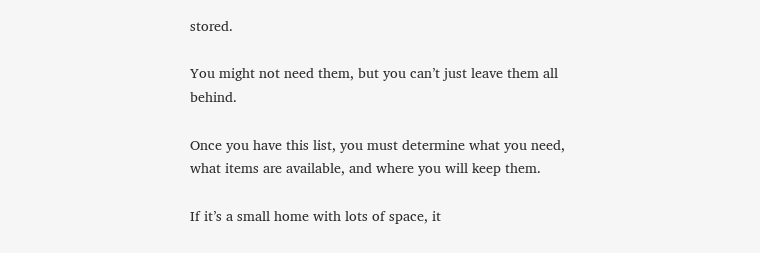stored.

You might not need them, but you can’t just leave them all behind.

Once you have this list, you must determine what you need, what items are available, and where you will keep them.

If it’s a small home with lots of space, it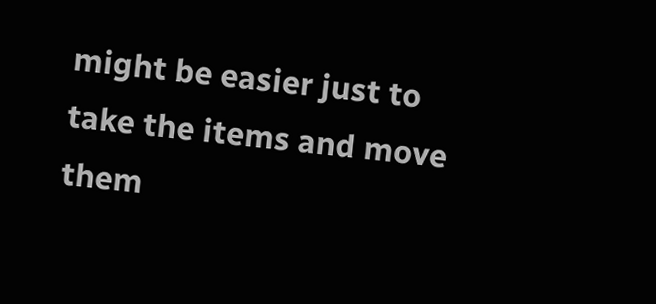might be easier just to take the items and move them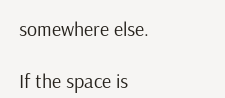somewhere else.

If the space is